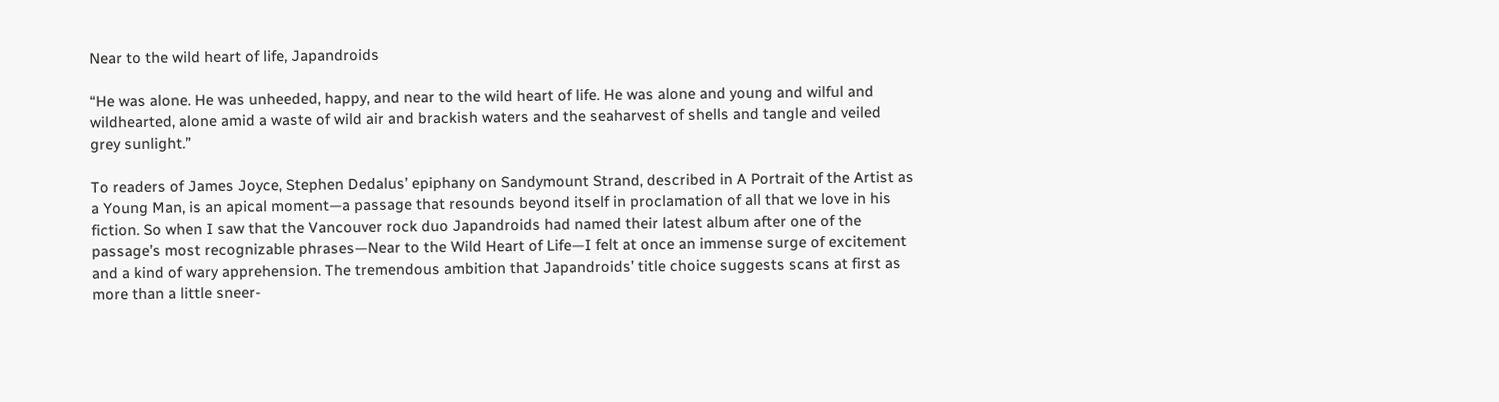Near to the wild heart of life, Japandroids

“He was alone. He was unheeded, happy, and near to the wild heart of life. He was alone and young and wilful and wildhearted, alone amid a waste of wild air and brackish waters and the seaharvest of shells and tangle and veiled grey sunlight.”

To readers of James Joyce, Stephen Dedalus’ epiphany on Sandymount Strand, described in A Portrait of the Artist as a Young Man, is an apical moment—a passage that resounds beyond itself in proclamation of all that we love in his fiction. So when I saw that the Vancouver rock duo Japandroids had named their latest album after one of the passage’s most recognizable phrases—Near to the Wild Heart of Life—I felt at once an immense surge of excitement and a kind of wary apprehension. The tremendous ambition that Japandroids’ title choice suggests scans at first as more than a little sneer-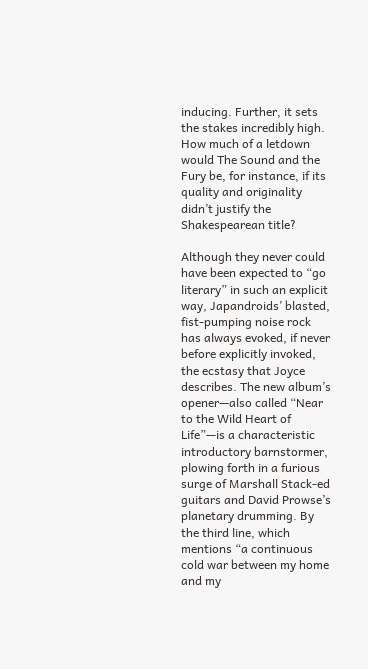inducing. Further, it sets the stakes incredibly high. How much of a letdown would The Sound and the Fury be, for instance, if its quality and originality didn’t justify the Shakespearean title?

Although they never could have been expected to “go literary” in such an explicit way, Japandroids’ blasted, fist-pumping noise rock has always evoked, if never before explicitly invoked, the ecstasy that Joyce describes. The new album’s opener—also called “Near to the Wild Heart of Life”—is a characteristic introductory barnstormer, plowing forth in a furious surge of Marshall Stack-ed guitars and David Prowse’s planetary drumming. By the third line, which mentions “a continuous cold war between my home and my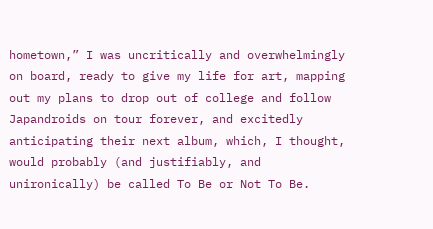hometown,” I was uncritically and overwhelmingly on board, ready to give my life for art, mapping out my plans to drop out of college and follow Japandroids on tour forever, and excitedly anticipating their next album, which, I thought, would probably (and justifiably, and unironically) be called To Be or Not To Be.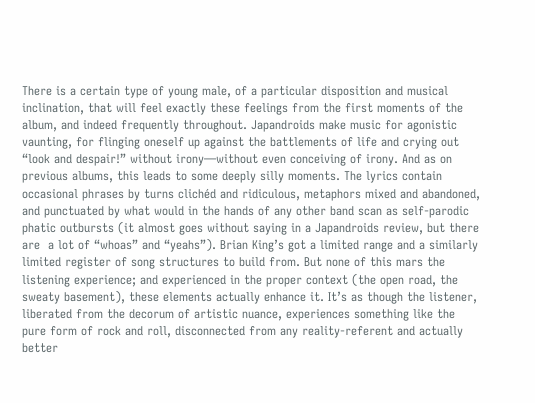There is a certain type of young male, of a particular disposition and musical inclination, that will feel exactly these feelings from the first moments of the album, and indeed frequently throughout. Japandroids make music for agonistic vaunting, for flinging oneself up against the battlements of life and crying out “look and despair!” without irony—without even conceiving of irony. And as on previous albums, this leads to some deeply silly moments. The lyrics contain occasional phrases by turns clichéd and ridiculous, metaphors mixed and abandoned, and punctuated by what would in the hands of any other band scan as self-parodic phatic outbursts (it almost goes without saying in a Japandroids review, but there are  a lot of “whoas” and “yeahs”). Brian King’s got a limited range and a similarly limited register of song structures to build from. But none of this mars the listening experience; and experienced in the proper context (the open road, the sweaty basement), these elements actually enhance it. It’s as though the listener, liberated from the decorum of artistic nuance, experiences something like the pure form of rock and roll, disconnected from any reality-referent and actually better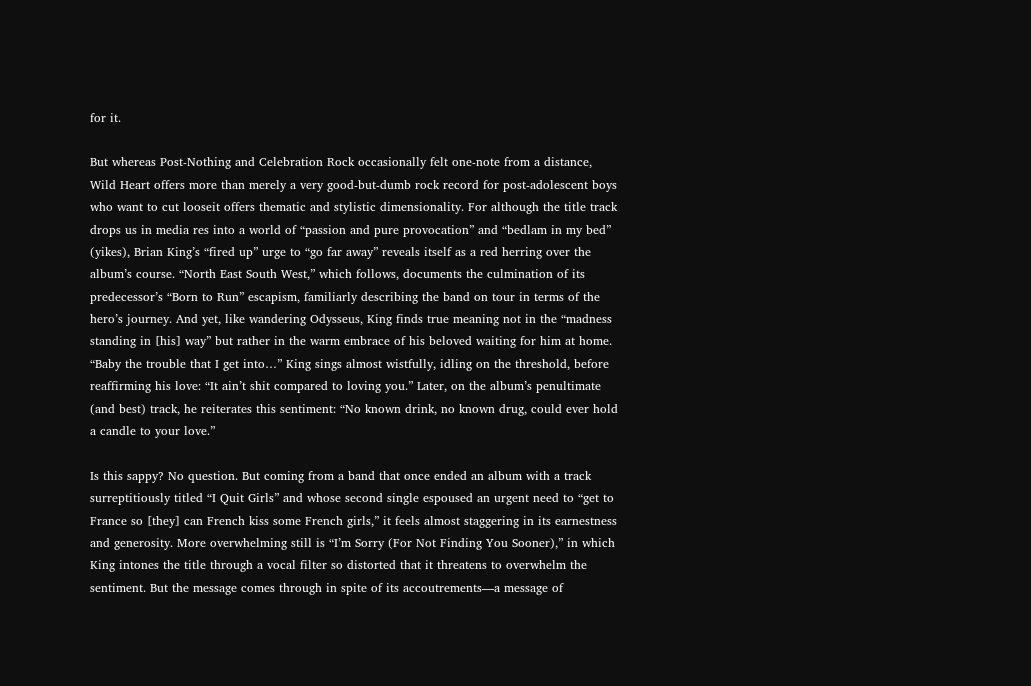for it.

But whereas Post-Nothing and Celebration Rock occasionally felt one-note from a distance, Wild Heart offers more than merely a very good-but-dumb rock record for post-adolescent boys who want to cut looseit offers thematic and stylistic dimensionality. For although the title track drops us in media res into a world of “passion and pure provocation” and “bedlam in my bed” (yikes), Brian King’s “fired up” urge to “go far away” reveals itself as a red herring over the album’s course. “North East South West,” which follows, documents the culmination of its predecessor’s “Born to Run” escapism, familiarly describing the band on tour in terms of the hero’s journey. And yet, like wandering Odysseus, King finds true meaning not in the “madness standing in [his] way” but rather in the warm embrace of his beloved waiting for him at home. “Baby the trouble that I get into…” King sings almost wistfully, idling on the threshold, before reaffirming his love: “It ain’t shit compared to loving you.” Later, on the album’s penultimate (and best) track, he reiterates this sentiment: “No known drink, no known drug, could ever hold a candle to your love.”

Is this sappy? No question. But coming from a band that once ended an album with a track surreptitiously titled “I Quit Girls” and whose second single espoused an urgent need to “get to France so [they] can French kiss some French girls,” it feels almost staggering in its earnestness and generosity. More overwhelming still is “I’m Sorry (For Not Finding You Sooner),” in which King intones the title through a vocal filter so distorted that it threatens to overwhelm the sentiment. But the message comes through in spite of its accoutrements—a message of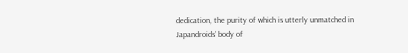dedication, the purity of which is utterly unmatched in Japandroids’ body of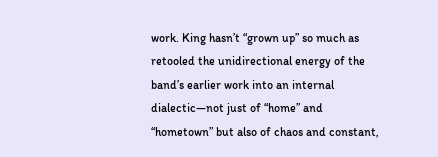work. King hasn’t “grown up” so much as retooled the unidirectional energy of the band’s earlier work into an internal dialectic—not just of “home” and “hometown” but also of chaos and constant,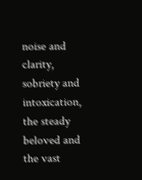noise and clarity, sobriety and intoxication, the steady beloved and the vast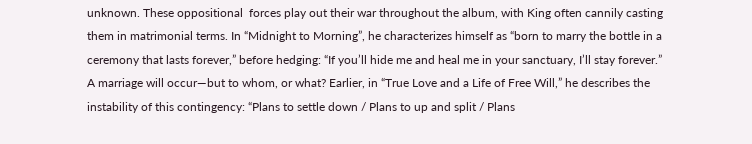unknown. These oppositional  forces play out their war throughout the album, with King often cannily casting them in matrimonial terms. In “Midnight to Morning”, he characterizes himself as “born to marry the bottle in a ceremony that lasts forever,” before hedging: “If you’ll hide me and heal me in your sanctuary, I’ll stay forever.” A marriage will occur—but to whom, or what? Earlier, in “True Love and a Life of Free Will,” he describes the instability of this contingency: “Plans to settle down / Plans to up and split / Plans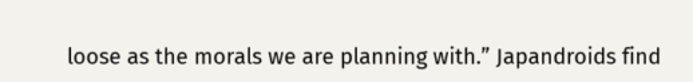loose as the morals we are planning with.” Japandroids find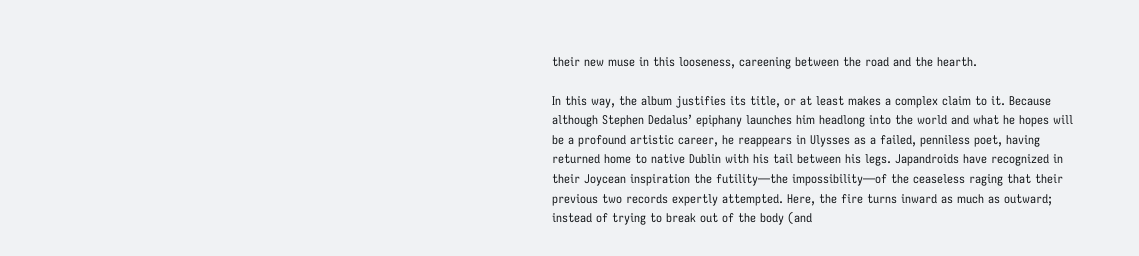their new muse in this looseness, careening between the road and the hearth.

In this way, the album justifies its title, or at least makes a complex claim to it. Because although Stephen Dedalus’ epiphany launches him headlong into the world and what he hopes will be a profound artistic career, he reappears in Ulysses as a failed, penniless poet, having returned home to native Dublin with his tail between his legs. Japandroids have recognized in their Joycean inspiration the futility—the impossibility—of the ceaseless raging that their previous two records expertly attempted. Here, the fire turns inward as much as outward; instead of trying to break out of the body (and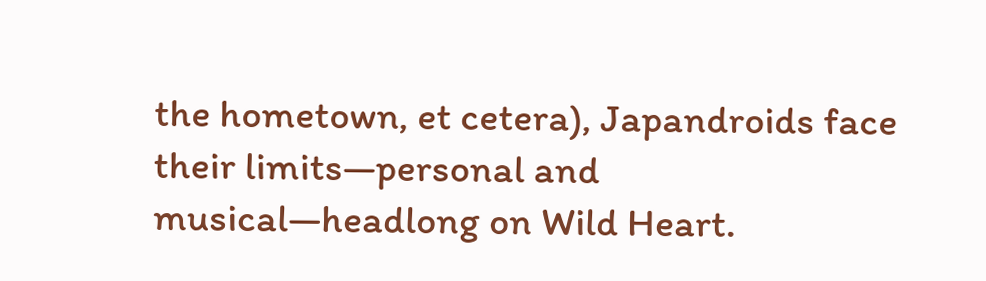the hometown, et cetera), Japandroids face their limits—personal and musical—headlong on Wild Heart.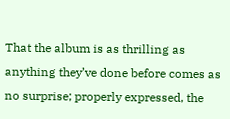That the album is as thrilling as anything they’ve done before comes as no surprise; properly expressed, the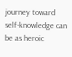journey toward self-knowledge can be as heroic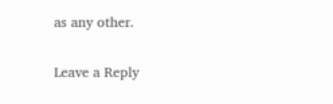as any other.

Leave a Reply